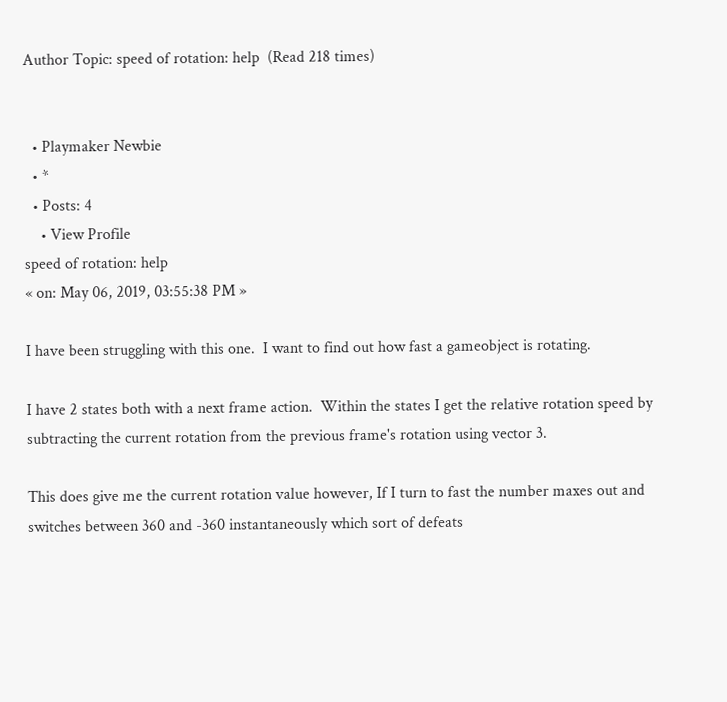Author Topic: speed of rotation: help  (Read 218 times)


  • Playmaker Newbie
  • *
  • Posts: 4
    • View Profile
speed of rotation: help
« on: May 06, 2019, 03:55:38 PM »

I have been struggling with this one.  I want to find out how fast a gameobject is rotating.

I have 2 states both with a next frame action.  Within the states I get the relative rotation speed by subtracting the current rotation from the previous frame's rotation using vector 3.

This does give me the current rotation value however, If I turn to fast the number maxes out and switches between 360 and -360 instantaneously which sort of defeats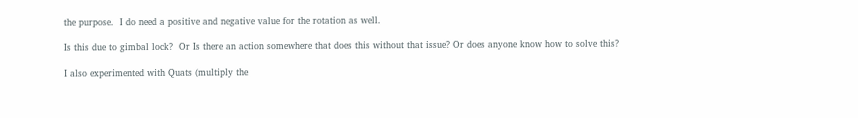the purpose.  I do need a positive and negative value for the rotation as well.

Is this due to gimbal lock?  Or Is there an action somewhere that does this without that issue? Or does anyone know how to solve this?

I also experimented with Quats (multiply the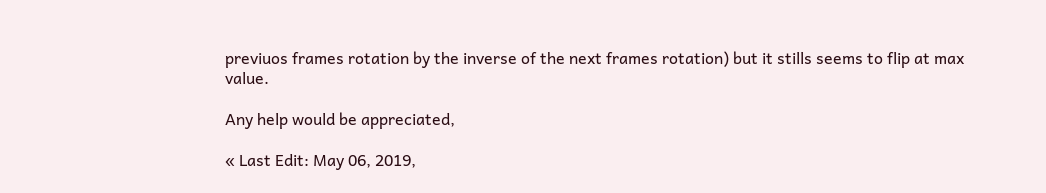previuos frames rotation by the inverse of the next frames rotation) but it stills seems to flip at max value.

Any help would be appreciated,

« Last Edit: May 06, 2019,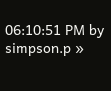06:10:51 PM by simpson.p »